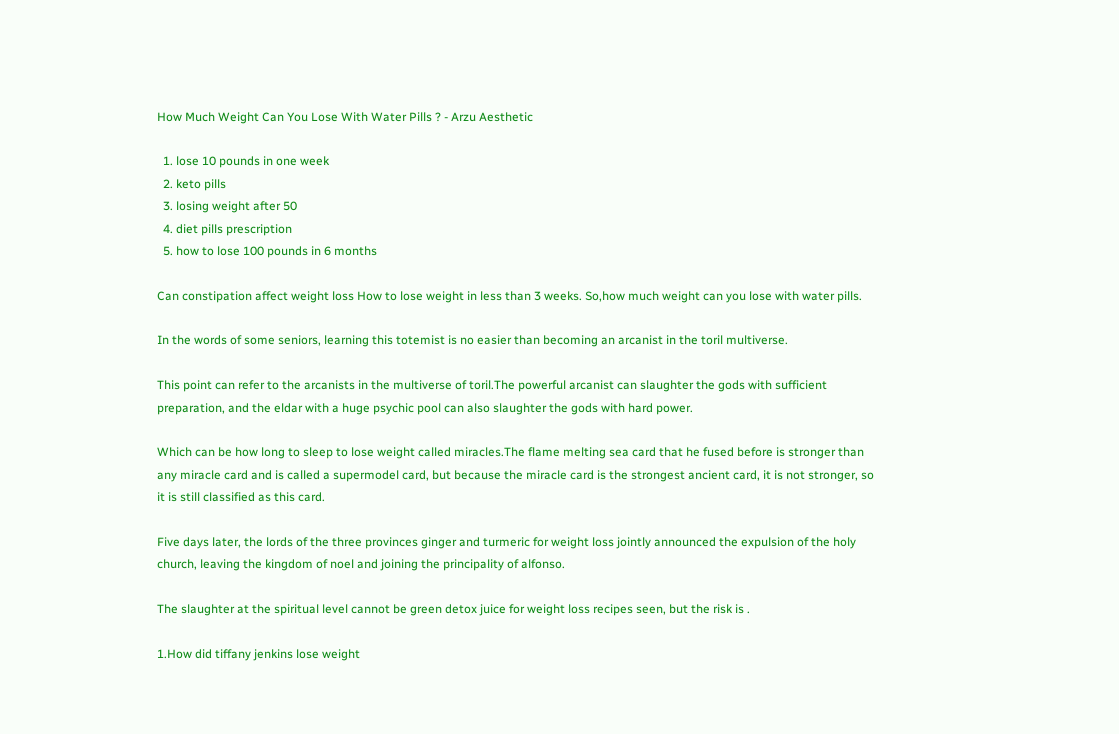How Much Weight Can You Lose With Water Pills ? - Arzu Aesthetic

  1. lose 10 pounds in one week
  2. keto pills
  3. losing weight after 50
  4. diet pills prescription
  5. how to lose 100 pounds in 6 months

Can constipation affect weight loss How to lose weight in less than 3 weeks. So,how much weight can you lose with water pills.

In the words of some seniors, learning this totemist is no easier than becoming an arcanist in the toril multiverse.

This point can refer to the arcanists in the multiverse of toril.The powerful arcanist can slaughter the gods with sufficient preparation, and the eldar with a huge psychic pool can also slaughter the gods with hard power.

Which can be how long to sleep to lose weight called miracles.The flame melting sea card that he fused before is stronger than any miracle card and is called a supermodel card, but because the miracle card is the strongest ancient card, it is not stronger, so it is still classified as this card.

Five days later, the lords of the three provinces ginger and turmeric for weight loss jointly announced the expulsion of the holy church, leaving the kingdom of noel and joining the principality of alfonso.

The slaughter at the spiritual level cannot be green detox juice for weight loss recipes seen, but the risk is .

1.How did tiffany jenkins lose weight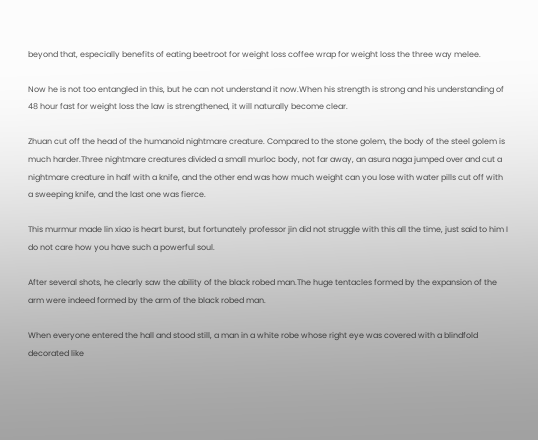beyond that, especially benefits of eating beetroot for weight loss coffee wrap for weight loss the three way melee.

Now he is not too entangled in this, but he can not understand it now.When his strength is strong and his understanding of 48 hour fast for weight loss the law is strengthened, it will naturally become clear.

Zhuan cut off the head of the humanoid nightmare creature. Compared to the stone golem, the body of the steel golem is much harder.Three nightmare creatures divided a small murloc body, not far away, an asura naga jumped over and cut a nightmare creature in half with a knife, and the other end was how much weight can you lose with water pills cut off with a sweeping knife, and the last one was fierce.

This murmur made lin xiao is heart burst, but fortunately professor jin did not struggle with this all the time, just said to him I do not care how you have such a powerful soul.

After several shots, he clearly saw the ability of the black robed man.The huge tentacles formed by the expansion of the arm were indeed formed by the arm of the black robed man.

When everyone entered the hall and stood still, a man in a white robe whose right eye was covered with a blindfold decorated like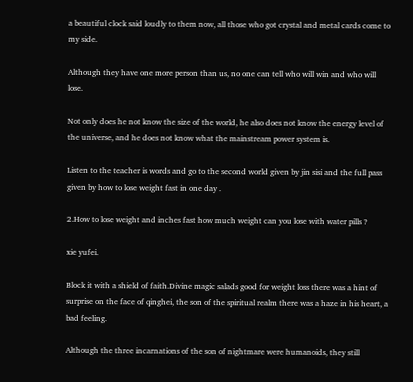a beautiful clock said loudly to them now, all those who got crystal and metal cards come to my side.

Although they have one more person than us, no one can tell who will win and who will lose.

Not only does he not know the size of the world, he also does not know the energy level of the universe, and he does not know what the mainstream power system is.

Listen to the teacher is words and go to the second world given by jin sisi and the full pass given by how to lose weight fast in one day .

2.How to lose weight and inches fast how much weight can you lose with water pills ?

xie yufei.

Block it with a shield of faith.Divine magic salads good for weight loss there was a hint of surprise on the face of qinghei, the son of the spiritual realm there was a haze in his heart, a bad feeling.

Although the three incarnations of the son of nightmare were humanoids, they still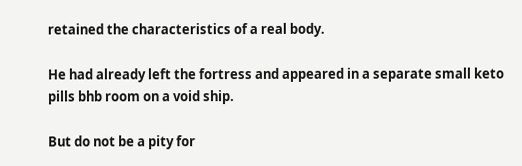retained the characteristics of a real body.

He had already left the fortress and appeared in a separate small keto pills bhb room on a void ship.

But do not be a pity for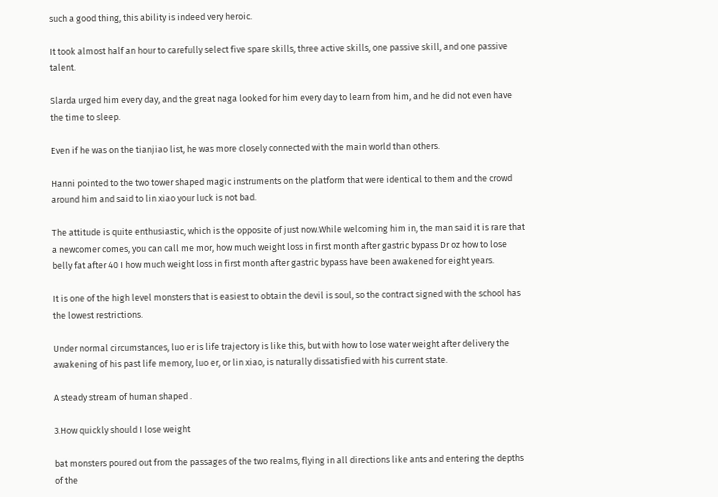such a good thing, this ability is indeed very heroic.

It took almost half an hour to carefully select five spare skills, three active skills, one passive skill, and one passive talent.

Slarda urged him every day, and the great naga looked for him every day to learn from him, and he did not even have the time to sleep.

Even if he was on the tianjiao list, he was more closely connected with the main world than others.

Hanni pointed to the two tower shaped magic instruments on the platform that were identical to them and the crowd around him and said to lin xiao your luck is not bad.

The attitude is quite enthusiastic, which is the opposite of just now.While welcoming him in, the man said it is rare that a newcomer comes, you can call me mor, how much weight loss in first month after gastric bypass Dr oz how to lose belly fat after 40 I how much weight loss in first month after gastric bypass have been awakened for eight years.

It is one of the high level monsters that is easiest to obtain the devil is soul, so the contract signed with the school has the lowest restrictions.

Under normal circumstances, luo er is life trajectory is like this, but with how to lose water weight after delivery the awakening of his past life memory, luo er, or lin xiao, is naturally dissatisfied with his current state.

A steady stream of human shaped .

3.How quickly should I lose weight

bat monsters poured out from the passages of the two realms, flying in all directions like ants and entering the depths of the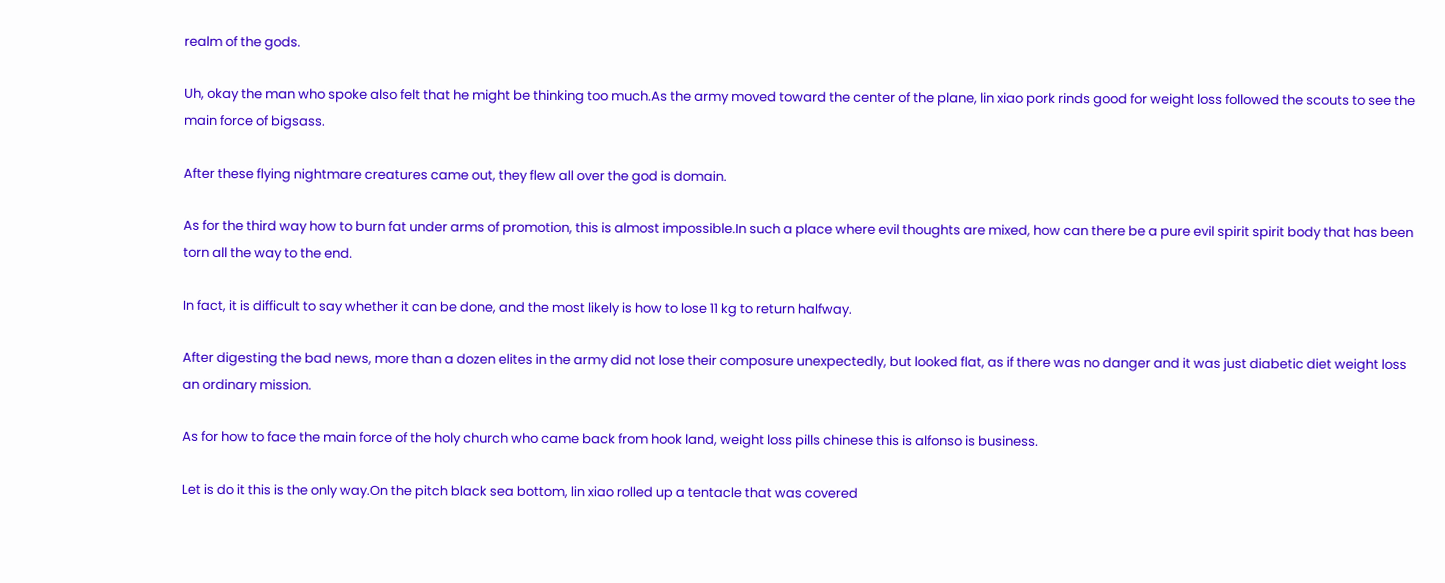realm of the gods.

Uh, okay the man who spoke also felt that he might be thinking too much.As the army moved toward the center of the plane, lin xiao pork rinds good for weight loss followed the scouts to see the main force of bigsass.

After these flying nightmare creatures came out, they flew all over the god is domain.

As for the third way how to burn fat under arms of promotion, this is almost impossible.In such a place where evil thoughts are mixed, how can there be a pure evil spirit spirit body that has been torn all the way to the end.

In fact, it is difficult to say whether it can be done, and the most likely is how to lose 11 kg to return halfway.

After digesting the bad news, more than a dozen elites in the army did not lose their composure unexpectedly, but looked flat, as if there was no danger and it was just diabetic diet weight loss an ordinary mission.

As for how to face the main force of the holy church who came back from hook land, weight loss pills chinese this is alfonso is business.

Let is do it this is the only way.On the pitch black sea bottom, lin xiao rolled up a tentacle that was covered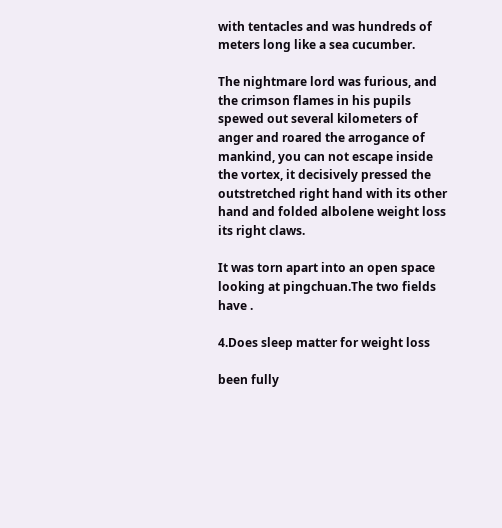with tentacles and was hundreds of meters long like a sea cucumber.

The nightmare lord was furious, and the crimson flames in his pupils spewed out several kilometers of anger and roared the arrogance of mankind, you can not escape inside the vortex, it decisively pressed the outstretched right hand with its other hand and folded albolene weight loss its right claws.

It was torn apart into an open space looking at pingchuan.The two fields have .

4.Does sleep matter for weight loss

been fully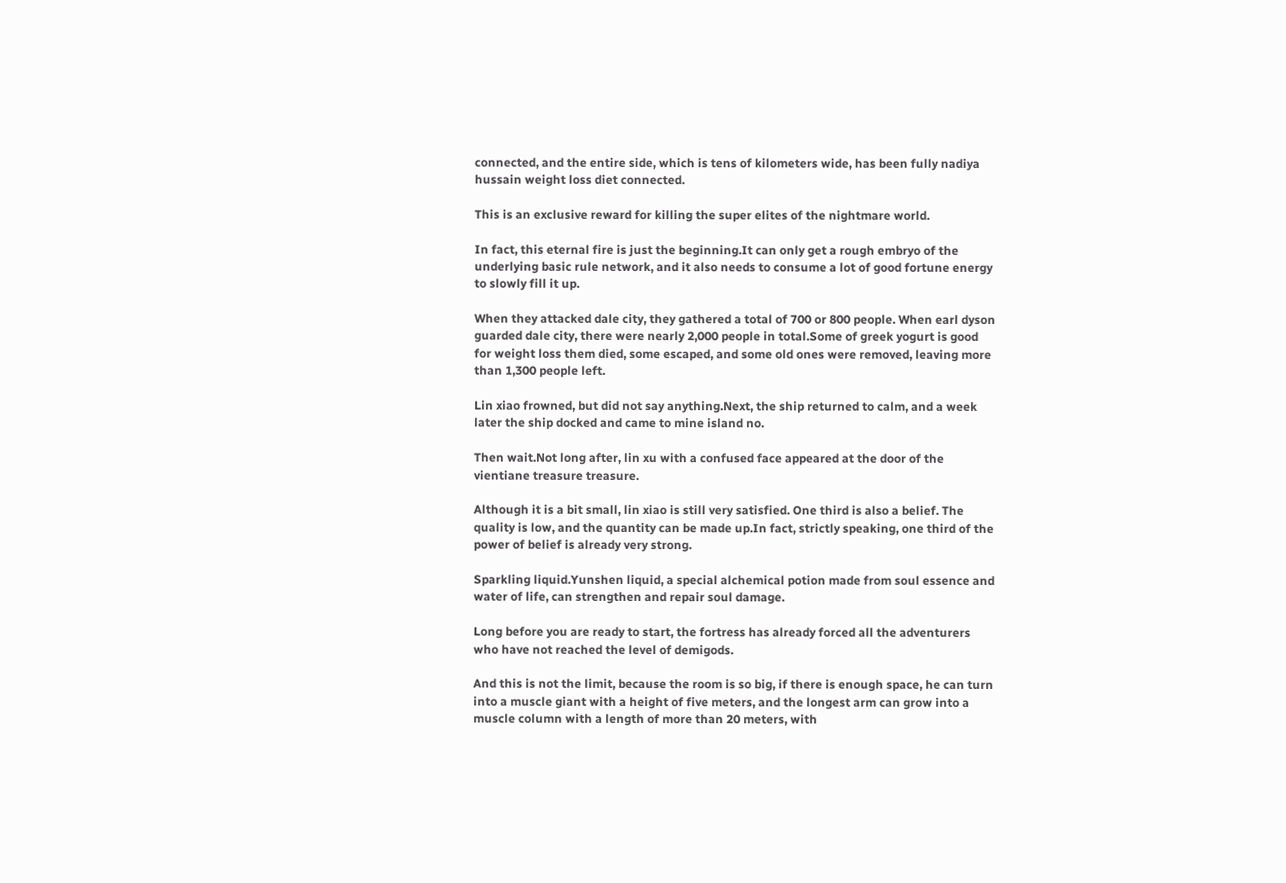connected, and the entire side, which is tens of kilometers wide, has been fully nadiya hussain weight loss diet connected.

This is an exclusive reward for killing the super elites of the nightmare world.

In fact, this eternal fire is just the beginning.It can only get a rough embryo of the underlying basic rule network, and it also needs to consume a lot of good fortune energy to slowly fill it up.

When they attacked dale city, they gathered a total of 700 or 800 people. When earl dyson guarded dale city, there were nearly 2,000 people in total.Some of greek yogurt is good for weight loss them died, some escaped, and some old ones were removed, leaving more than 1,300 people left.

Lin xiao frowned, but did not say anything.Next, the ship returned to calm, and a week later the ship docked and came to mine island no.

Then wait.Not long after, lin xu with a confused face appeared at the door of the vientiane treasure treasure.

Although it is a bit small, lin xiao is still very satisfied. One third is also a belief. The quality is low, and the quantity can be made up.In fact, strictly speaking, one third of the power of belief is already very strong.

Sparkling liquid.Yunshen liquid, a special alchemical potion made from soul essence and water of life, can strengthen and repair soul damage.

Long before you are ready to start, the fortress has already forced all the adventurers who have not reached the level of demigods.

And this is not the limit, because the room is so big, if there is enough space, he can turn into a muscle giant with a height of five meters, and the longest arm can grow into a muscle column with a length of more than 20 meters, with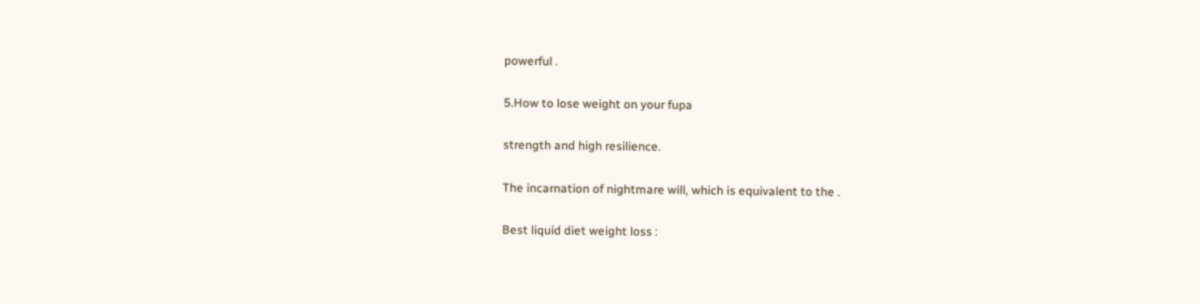powerful .

5.How to lose weight on your fupa

strength and high resilience.

The incarnation of nightmare will, which is equivalent to the .

Best liquid diet weight loss :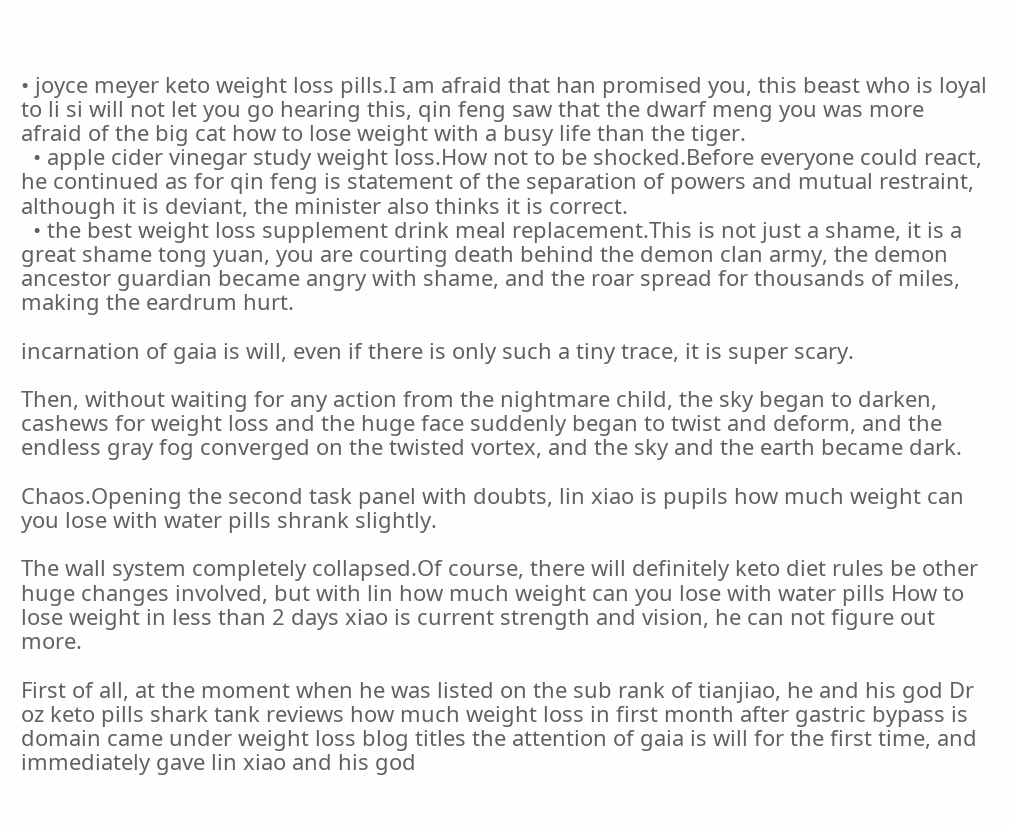• joyce meyer keto weight loss pills.I am afraid that han promised you, this beast who is loyal to li si will not let you go hearing this, qin feng saw that the dwarf meng you was more afraid of the big cat how to lose weight with a busy life than the tiger.
  • apple cider vinegar study weight loss.How not to be shocked.Before everyone could react, he continued as for qin feng is statement of the separation of powers and mutual restraint, although it is deviant, the minister also thinks it is correct.
  • the best weight loss supplement drink meal replacement.This is not just a shame, it is a great shame tong yuan, you are courting death behind the demon clan army, the demon ancestor guardian became angry with shame, and the roar spread for thousands of miles, making the eardrum hurt.

incarnation of gaia is will, even if there is only such a tiny trace, it is super scary.

Then, without waiting for any action from the nightmare child, the sky began to darken, cashews for weight loss and the huge face suddenly began to twist and deform, and the endless gray fog converged on the twisted vortex, and the sky and the earth became dark.

Chaos.Opening the second task panel with doubts, lin xiao is pupils how much weight can you lose with water pills shrank slightly.

The wall system completely collapsed.Of course, there will definitely keto diet rules be other huge changes involved, but with lin how much weight can you lose with water pills How to lose weight in less than 2 days xiao is current strength and vision, he can not figure out more.

First of all, at the moment when he was listed on the sub rank of tianjiao, he and his god Dr oz keto pills shark tank reviews how much weight loss in first month after gastric bypass is domain came under weight loss blog titles the attention of gaia is will for the first time, and immediately gave lin xiao and his god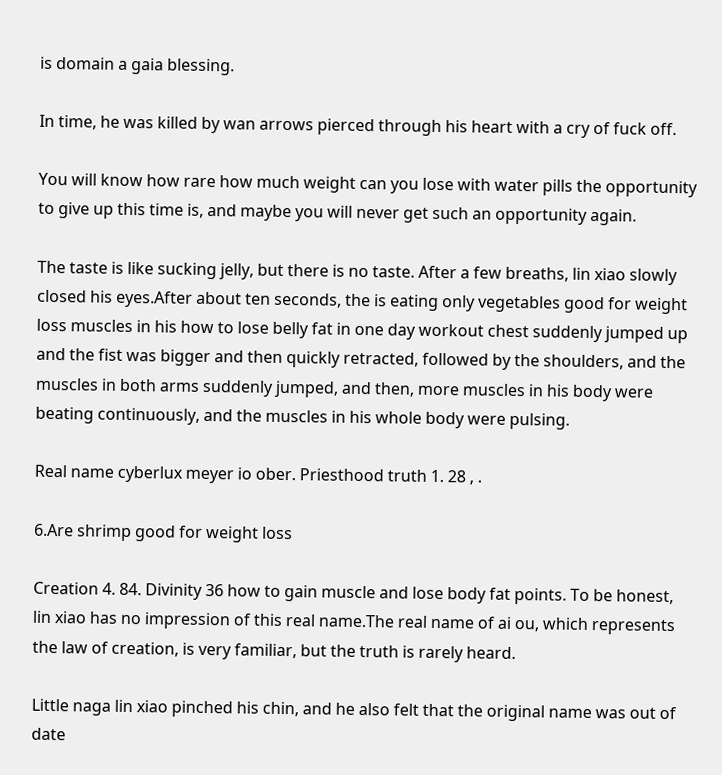is domain a gaia blessing.

In time, he was killed by wan arrows pierced through his heart with a cry of fuck off.

You will know how rare how much weight can you lose with water pills the opportunity to give up this time is, and maybe you will never get such an opportunity again.

The taste is like sucking jelly, but there is no taste. After a few breaths, lin xiao slowly closed his eyes.After about ten seconds, the is eating only vegetables good for weight loss muscles in his how to lose belly fat in one day workout chest suddenly jumped up and the fist was bigger and then quickly retracted, followed by the shoulders, and the muscles in both arms suddenly jumped, and then, more muscles in his body were beating continuously, and the muscles in his whole body were pulsing.

Real name cyberlux meyer io ober. Priesthood truth 1. 28 , .

6.Are shrimp good for weight loss

Creation 4. 84. Divinity 36 how to gain muscle and lose body fat points. To be honest, lin xiao has no impression of this real name.The real name of ai ou, which represents the law of creation, is very familiar, but the truth is rarely heard.

Little naga lin xiao pinched his chin, and he also felt that the original name was out of date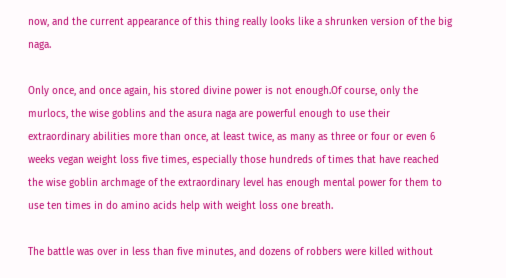now, and the current appearance of this thing really looks like a shrunken version of the big naga.

Only once, and once again, his stored divine power is not enough.Of course, only the murlocs, the wise goblins and the asura naga are powerful enough to use their extraordinary abilities more than once, at least twice, as many as three or four or even 6 weeks vegan weight loss five times, especially those hundreds of times that have reached the wise goblin archmage of the extraordinary level has enough mental power for them to use ten times in do amino acids help with weight loss one breath.

The battle was over in less than five minutes, and dozens of robbers were killed without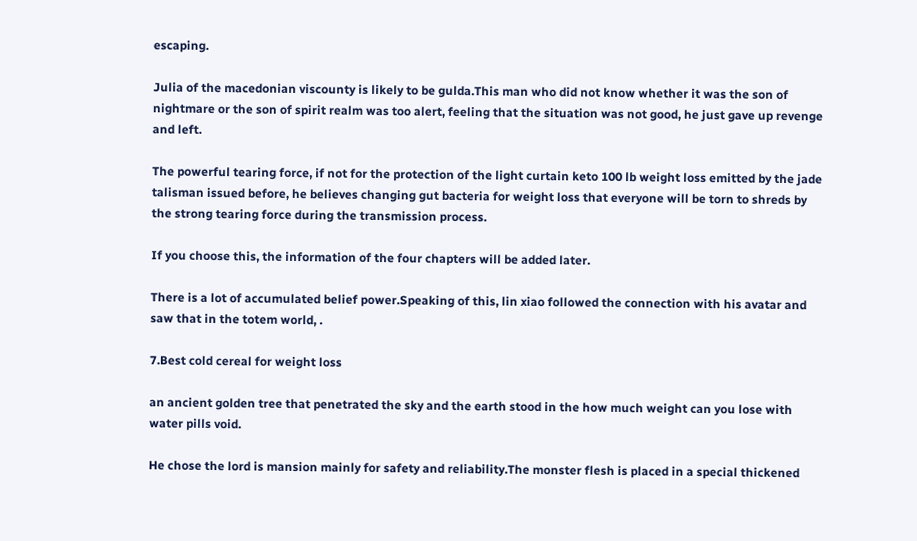escaping.

Julia of the macedonian viscounty is likely to be gulda.This man who did not know whether it was the son of nightmare or the son of spirit realm was too alert, feeling that the situation was not good, he just gave up revenge and left.

The powerful tearing force, if not for the protection of the light curtain keto 100 lb weight loss emitted by the jade talisman issued before, he believes changing gut bacteria for weight loss that everyone will be torn to shreds by the strong tearing force during the transmission process.

If you choose this, the information of the four chapters will be added later.

There is a lot of accumulated belief power.Speaking of this, lin xiao followed the connection with his avatar and saw that in the totem world, .

7.Best cold cereal for weight loss

an ancient golden tree that penetrated the sky and the earth stood in the how much weight can you lose with water pills void.

He chose the lord is mansion mainly for safety and reliability.The monster flesh is placed in a special thickened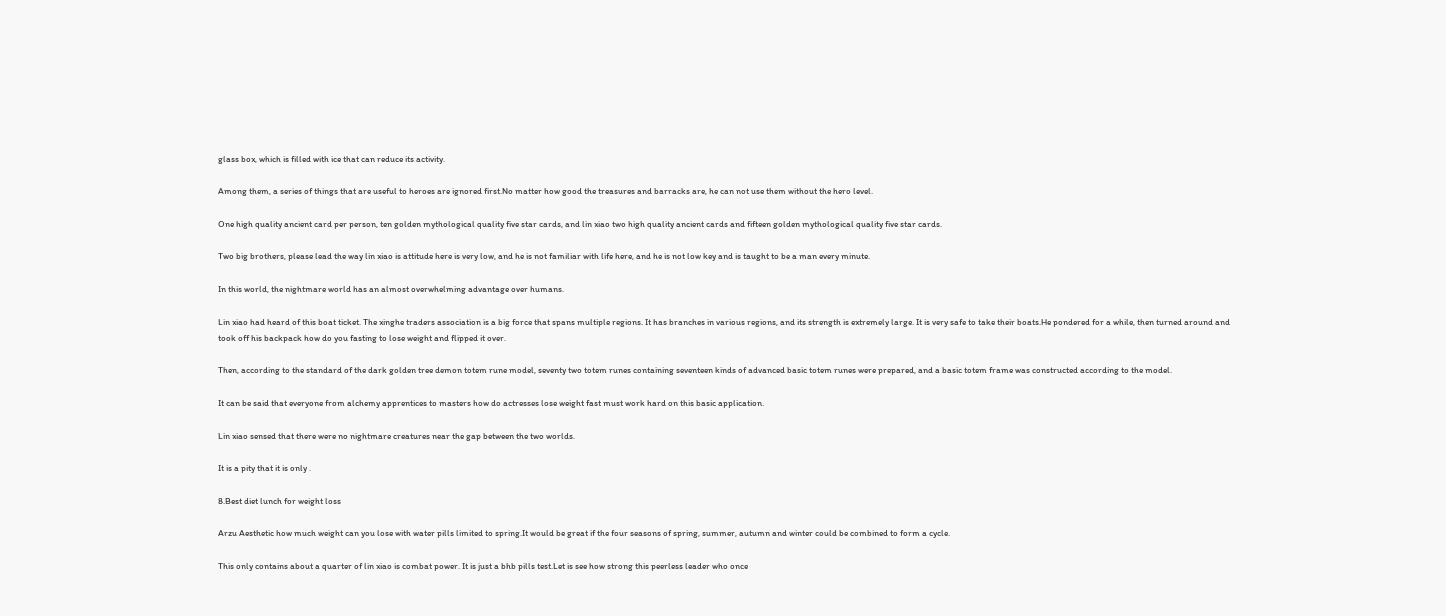glass box, which is filled with ice that can reduce its activity.

Among them, a series of things that are useful to heroes are ignored first.No matter how good the treasures and barracks are, he can not use them without the hero level.

One high quality ancient card per person, ten golden mythological quality five star cards, and lin xiao two high quality ancient cards and fifteen golden mythological quality five star cards.

Two big brothers, please lead the way lin xiao is attitude here is very low, and he is not familiar with life here, and he is not low key and is taught to be a man every minute.

In this world, the nightmare world has an almost overwhelming advantage over humans.

Lin xiao had heard of this boat ticket. The xinghe traders association is a big force that spans multiple regions. It has branches in various regions, and its strength is extremely large. It is very safe to take their boats.He pondered for a while, then turned around and took off his backpack how do you fasting to lose weight and flipped it over.

Then, according to the standard of the dark golden tree demon totem rune model, seventy two totem runes containing seventeen kinds of advanced basic totem runes were prepared, and a basic totem frame was constructed according to the model.

It can be said that everyone from alchemy apprentices to masters how do actresses lose weight fast must work hard on this basic application.

Lin xiao sensed that there were no nightmare creatures near the gap between the two worlds.

It is a pity that it is only .

8.Best diet lunch for weight loss

Arzu Aesthetic how much weight can you lose with water pills limited to spring.It would be great if the four seasons of spring, summer, autumn and winter could be combined to form a cycle.

This only contains about a quarter of lin xiao is combat power. It is just a bhb pills test.Let is see how strong this peerless leader who once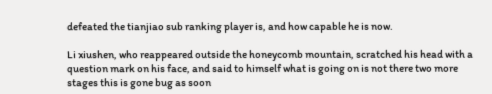defeated the tianjiao sub ranking player is, and how capable he is now.

Li xiushen, who reappeared outside the honeycomb mountain, scratched his head with a question mark on his face, and said to himself what is going on is not there two more stages this is gone bug as soon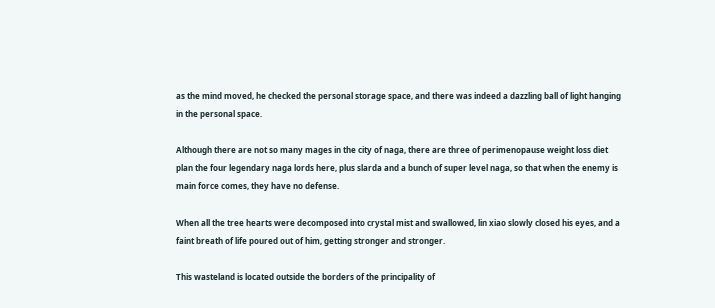as the mind moved, he checked the personal storage space, and there was indeed a dazzling ball of light hanging in the personal space.

Although there are not so many mages in the city of naga, there are three of perimenopause weight loss diet plan the four legendary naga lords here, plus slarda and a bunch of super level naga, so that when the enemy is main force comes, they have no defense.

When all the tree hearts were decomposed into crystal mist and swallowed, lin xiao slowly closed his eyes, and a faint breath of life poured out of him, getting stronger and stronger.

This wasteland is located outside the borders of the principality of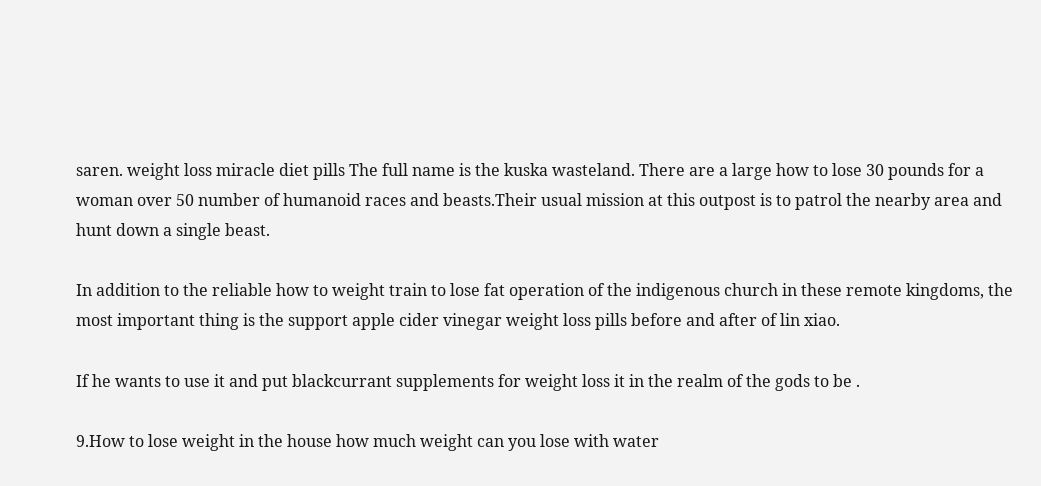saren. weight loss miracle diet pills The full name is the kuska wasteland. There are a large how to lose 30 pounds for a woman over 50 number of humanoid races and beasts.Their usual mission at this outpost is to patrol the nearby area and hunt down a single beast.

In addition to the reliable how to weight train to lose fat operation of the indigenous church in these remote kingdoms, the most important thing is the support apple cider vinegar weight loss pills before and after of lin xiao.

If he wants to use it and put blackcurrant supplements for weight loss it in the realm of the gods to be .

9.How to lose weight in the house how much weight can you lose with water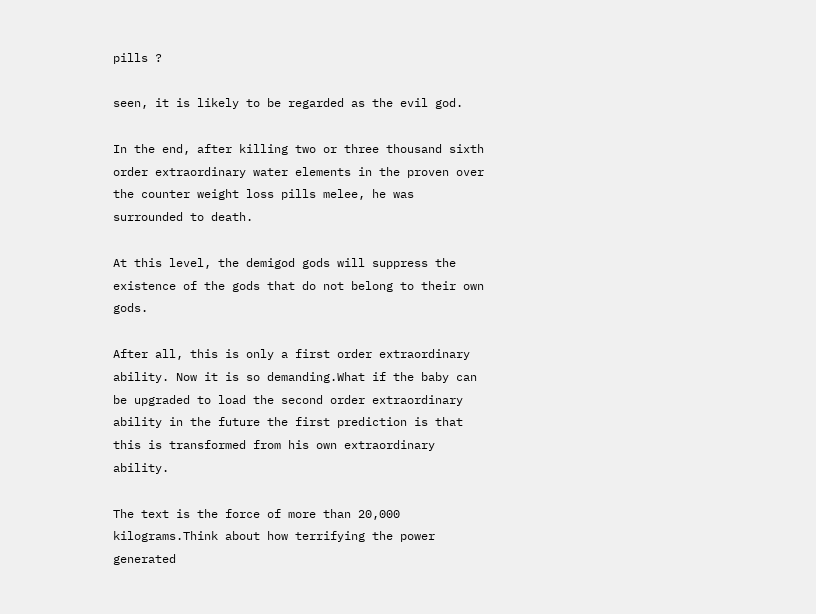pills ?

seen, it is likely to be regarded as the evil god.

In the end, after killing two or three thousand sixth order extraordinary water elements in the proven over the counter weight loss pills melee, he was surrounded to death.

At this level, the demigod gods will suppress the existence of the gods that do not belong to their own gods.

After all, this is only a first order extraordinary ability. Now it is so demanding.What if the baby can be upgraded to load the second order extraordinary ability in the future the first prediction is that this is transformed from his own extraordinary ability.

The text is the force of more than 20,000 kilograms.Think about how terrifying the power generated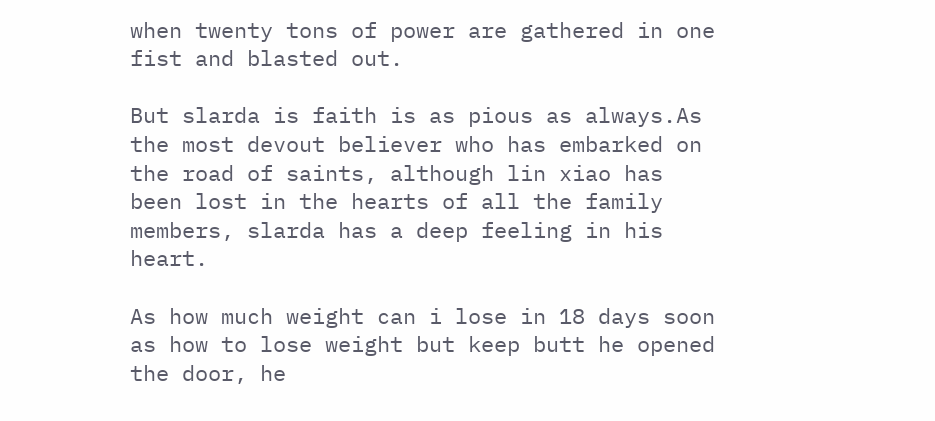when twenty tons of power are gathered in one fist and blasted out.

But slarda is faith is as pious as always.As the most devout believer who has embarked on the road of saints, although lin xiao has been lost in the hearts of all the family members, slarda has a deep feeling in his heart.

As how much weight can i lose in 18 days soon as how to lose weight but keep butt he opened the door, he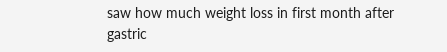saw how much weight loss in first month after gastric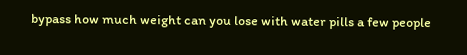bypass how much weight can you lose with water pills a few people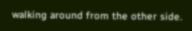walking around from the other side.